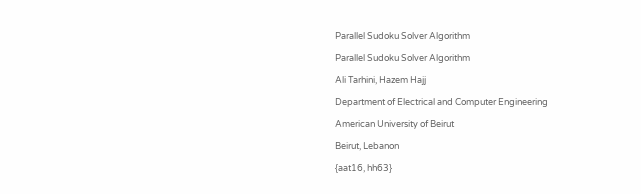Parallel Sudoku Solver Algorithm

Parallel Sudoku Solver Algorithm

Ali Tarhini, Hazem Hajj

Department of Electrical and Computer Engineering

American University of Beirut

Beirut, Lebanon

{aat16, hh63}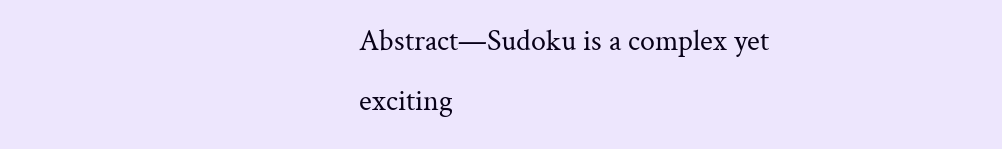Abstract—Sudoku is a complex yet exciting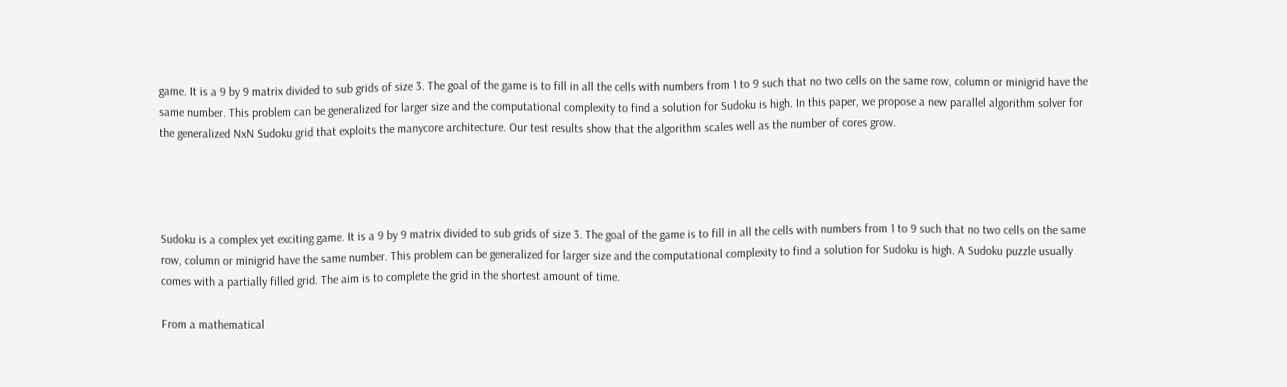game. It is a 9 by 9 matrix divided to sub grids of size 3. The goal of the game is to fill in all the cells with numbers from 1 to 9 such that no two cells on the same row, column or minigrid have the same number. This problem can be generalized for larger size and the computational complexity to find a solution for Sudoku is high. In this paper, we propose a new parallel algorithm solver for the generalized NxN Sudoku grid that exploits the manycore architecture. Our test results show that the algorithm scales well as the number of cores grow.




Sudoku is a complex yet exciting game. It is a 9 by 9 matrix divided to sub grids of size 3. The goal of the game is to fill in all the cells with numbers from 1 to 9 such that no two cells on the same row, column or minigrid have the same number. This problem can be generalized for larger size and the computational complexity to find a solution for Sudoku is high. A Sudoku puzzle usually comes with a partially filled grid. The aim is to complete the grid in the shortest amount of time.

From a mathematical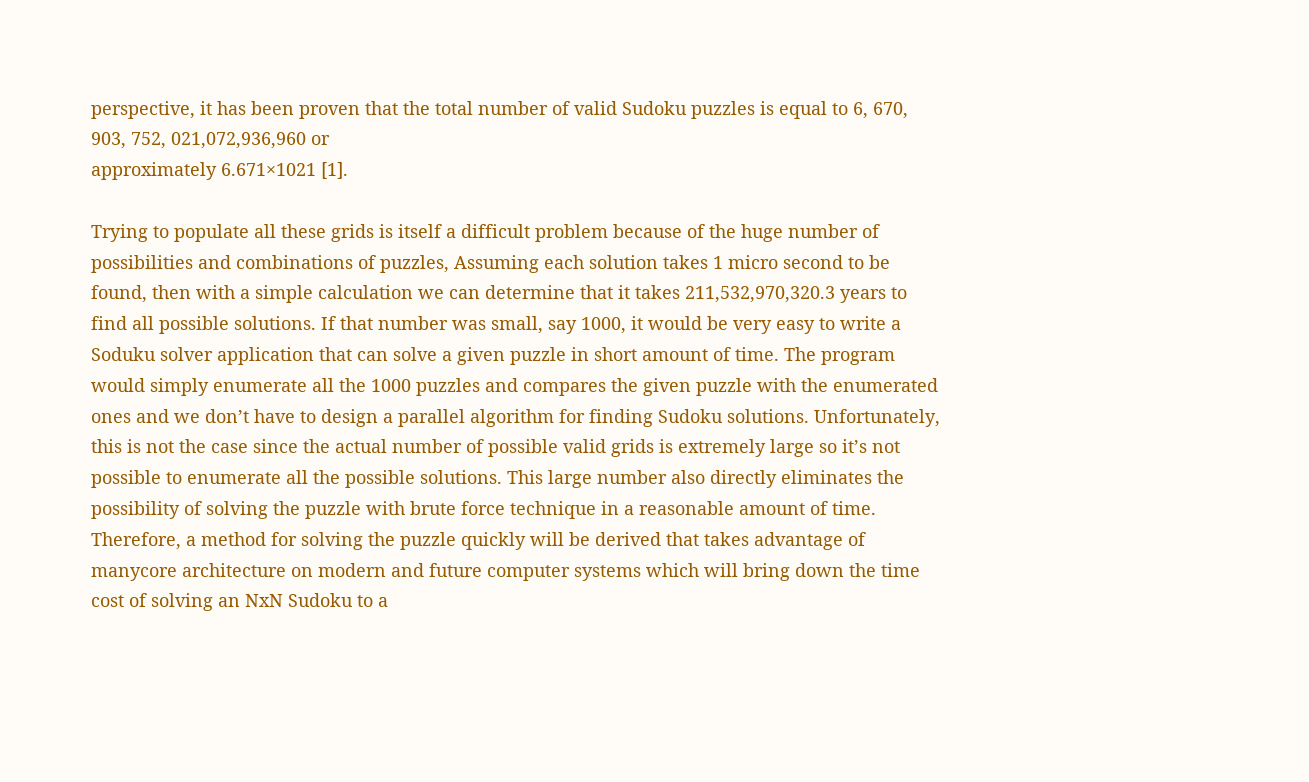perspective, it has been proven that the total number of valid Sudoku puzzles is equal to 6, 670, 903, 752, 021,072,936,960 or
approximately 6.671×1021 [1].

Trying to populate all these grids is itself a difficult problem because of the huge number of possibilities and combinations of puzzles, Assuming each solution takes 1 micro second to be found, then with a simple calculation we can determine that it takes 211,532,970,320.3 years to find all possible solutions. If that number was small, say 1000, it would be very easy to write a Soduku solver application that can solve a given puzzle in short amount of time. The program would simply enumerate all the 1000 puzzles and compares the given puzzle with the enumerated ones and we don’t have to design a parallel algorithm for finding Sudoku solutions. Unfortunately, this is not the case since the actual number of possible valid grids is extremely large so it’s not possible to enumerate all the possible solutions. This large number also directly eliminates the possibility of solving the puzzle with brute force technique in a reasonable amount of time. Therefore, a method for solving the puzzle quickly will be derived that takes advantage of manycore architecture on modern and future computer systems which will bring down the time cost of solving an NxN Sudoku to a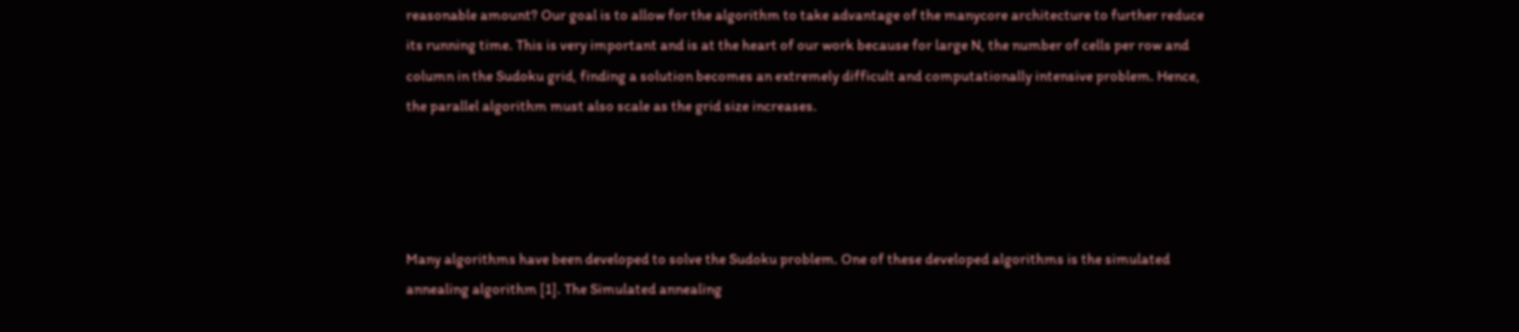reasonable amount? Our goal is to allow for the algorithm to take advantage of the manycore architecture to further reduce its running time. This is very important and is at the heart of our work because for large N, the number of cells per row and column in the Sudoku grid, finding a solution becomes an extremely difficult and computationally intensive problem. Hence, the parallel algorithm must also scale as the grid size increases.




Many algorithms have been developed to solve the Sudoku problem. One of these developed algorithms is the simulated annealing algorithm [1]. The Simulated annealing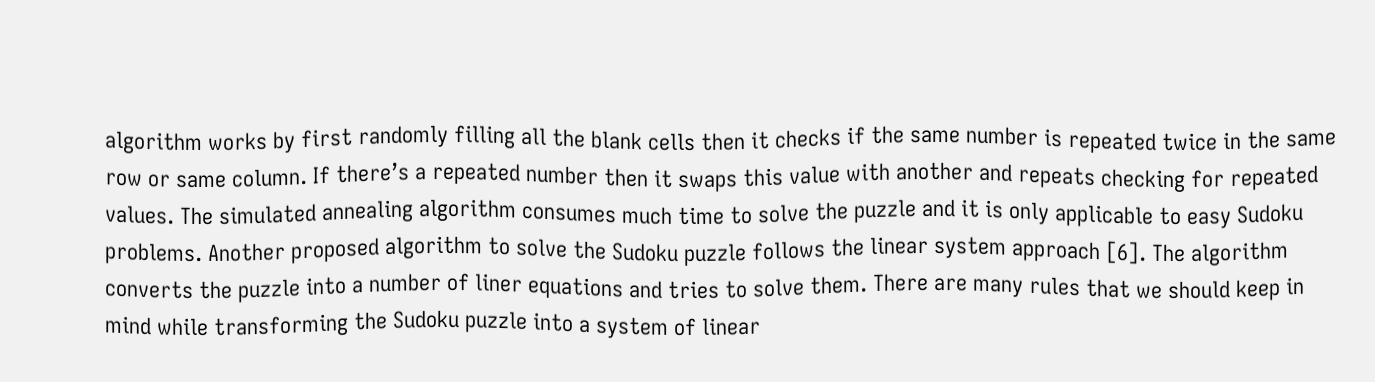algorithm works by first randomly filling all the blank cells then it checks if the same number is repeated twice in the same row or same column. If there’s a repeated number then it swaps this value with another and repeats checking for repeated values. The simulated annealing algorithm consumes much time to solve the puzzle and it is only applicable to easy Sudoku problems. Another proposed algorithm to solve the Sudoku puzzle follows the linear system approach [6]. The algorithm converts the puzzle into a number of liner equations and tries to solve them. There are many rules that we should keep in mind while transforming the Sudoku puzzle into a system of linear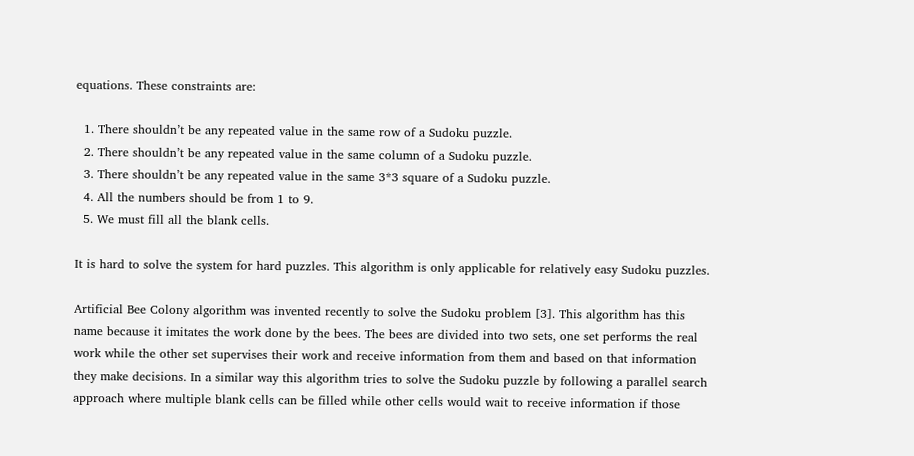equations. These constraints are:

  1. There shouldn’t be any repeated value in the same row of a Sudoku puzzle.
  2. There shouldn’t be any repeated value in the same column of a Sudoku puzzle.
  3. There shouldn’t be any repeated value in the same 3*3 square of a Sudoku puzzle.
  4. All the numbers should be from 1 to 9.
  5. We must fill all the blank cells.

It is hard to solve the system for hard puzzles. This algorithm is only applicable for relatively easy Sudoku puzzles.

Artificial Bee Colony algorithm was invented recently to solve the Sudoku problem [3]. This algorithm has this name because it imitates the work done by the bees. The bees are divided into two sets, one set performs the real work while the other set supervises their work and receive information from them and based on that information they make decisions. In a similar way this algorithm tries to solve the Sudoku puzzle by following a parallel search approach where multiple blank cells can be filled while other cells would wait to receive information if those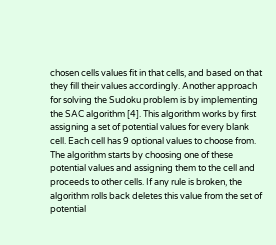chosen cells values fit in that cells, and based on that they fill their values accordingly. Another approach for solving the Sudoku problem is by implementing the SAC algorithm [4]. This algorithm works by first assigning a set of potential values for every blank cell. Each cell has 9 optional values to choose from. The algorithm starts by choosing one of these potential values and assigning them to the cell and proceeds to other cells. If any rule is broken, the algorithm rolls back deletes this value from the set of potential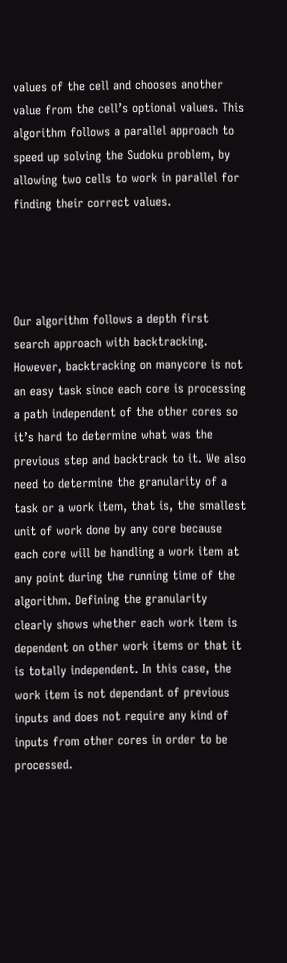values of the cell and chooses another value from the cell’s optional values. This algorithm follows a parallel approach to speed up solving the Sudoku problem, by allowing two cells to work in parallel for finding their correct values.




Our algorithm follows a depth first search approach with backtracking. However, backtracking on manycore is not an easy task since each core is processing a path independent of the other cores so it’s hard to determine what was the previous step and backtrack to it. We also need to determine the granularity of a task or a work item, that is, the smallest unit of work done by any core because each core will be handling a work item at any point during the running time of the algorithm. Defining the granularity clearly shows whether each work item is dependent on other work items or that it is totally independent. In this case, the work item is not dependant of previous inputs and does not require any kind of inputs from other cores in order to be processed.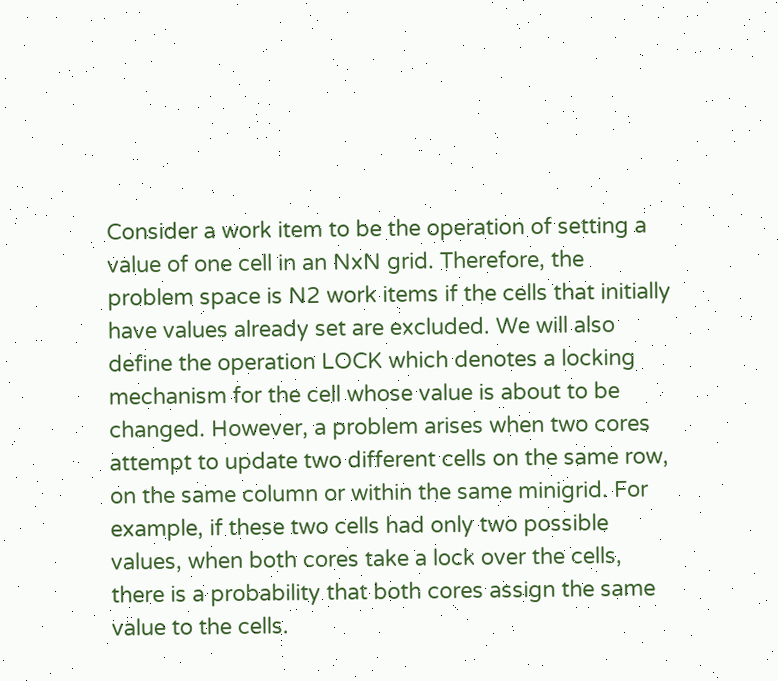Consider a work item to be the operation of setting a value of one cell in an NxN grid. Therefore, the problem space is N2 work items if the cells that initially have values already set are excluded. We will also define the operation LOCK which denotes a locking mechanism for the cell whose value is about to be changed. However, a problem arises when two cores attempt to update two different cells on the same row, on the same column or within the same minigrid. For example, if these two cells had only two possible values, when both cores take a lock over the cells, there is a probability that both cores assign the same value to the cells.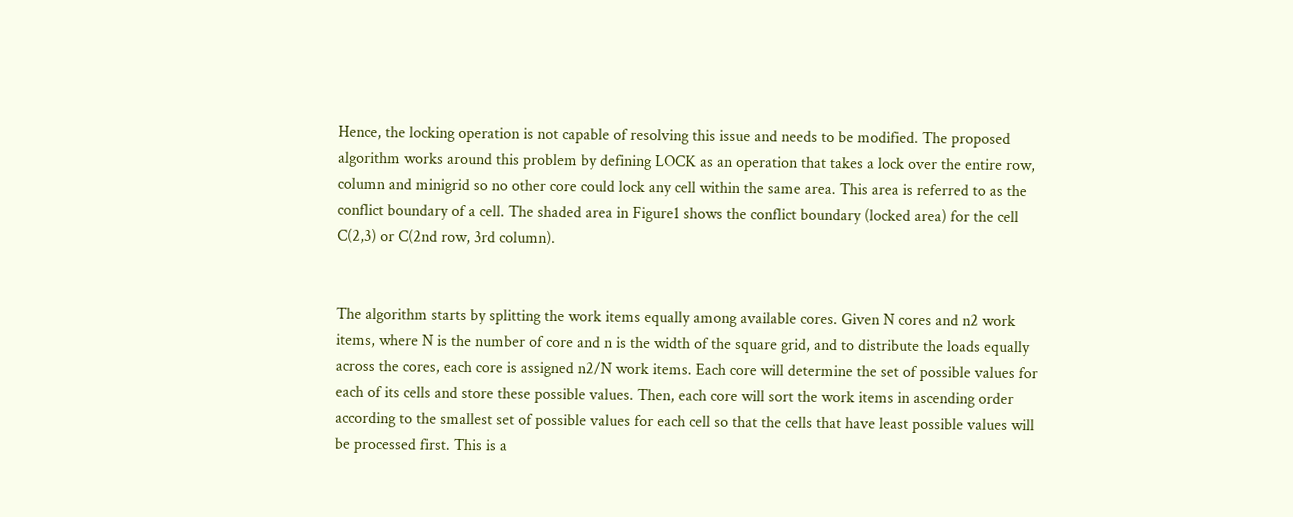Hence, the locking operation is not capable of resolving this issue and needs to be modified. The proposed algorithm works around this problem by defining LOCK as an operation that takes a lock over the entire row, column and minigrid so no other core could lock any cell within the same area. This area is referred to as the conflict boundary of a cell. The shaded area in Figure1 shows the conflict boundary (locked area) for the cell C(2,3) or C(2nd row, 3rd column).


The algorithm starts by splitting the work items equally among available cores. Given N cores and n2 work items, where N is the number of core and n is the width of the square grid, and to distribute the loads equally across the cores, each core is assigned n2/N work items. Each core will determine the set of possible values for each of its cells and store these possible values. Then, each core will sort the work items in ascending order according to the smallest set of possible values for each cell so that the cells that have least possible values will be processed first. This is a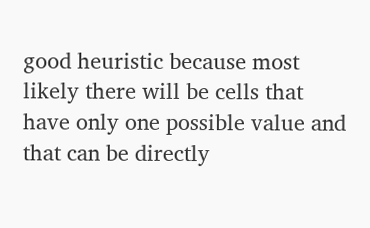good heuristic because most likely there will be cells that have only one possible value and that can be directly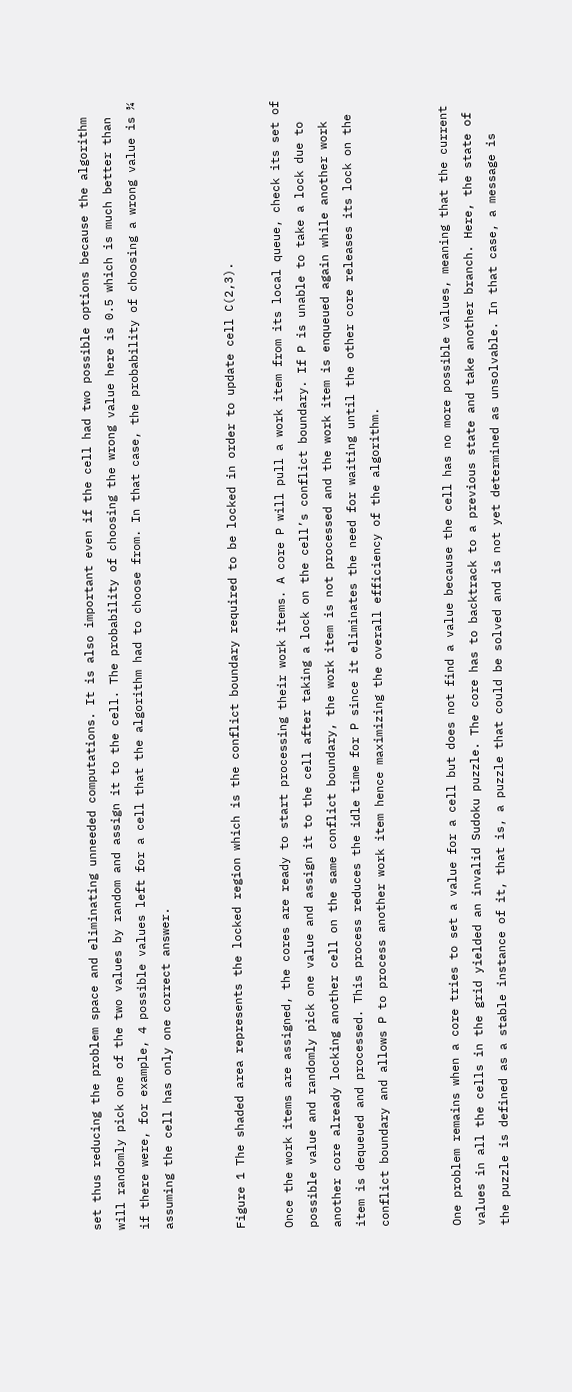set thus reducing the problem space and eliminating unneeded computations. It is also important even if the cell had two possible options because the algorithm will randomly pick one of the two values by random and assign it to the cell. The probability of choosing the wrong value here is 0.5 which is much better than if there were, for example, 4 possible values left for a cell that the algorithm had to choose from. In that case, the probability of choosing a wrong value is ¾ assuming the cell has only one correct answer.


Figure 1 The shaded area represents the locked region which is the conflict boundary required to be locked in order to update cell C(2,3).

Once the work items are assigned, the cores are ready to start processing their work items. A core P will pull a work item from its local queue, check its set of possible value and randomly pick one value and assign it to the cell after taking a lock on the cell’s conflict boundary. If P is unable to take a lock due to another core already locking another cell on the same conflict boundary, the work item is not processed and the work item is enqueued again while another work item is dequeued and processed. This process reduces the idle time for P since it eliminates the need for waiting until the other core releases its lock on the conflict boundary and allows P to process another work item hence maximizing the overall efficiency of the algorithm.


One problem remains when a core tries to set a value for a cell but does not find a value because the cell has no more possible values, meaning that the current values in all the cells in the grid yielded an invalid Sudoku puzzle. The core has to backtrack to a previous state and take another branch. Here, the state of the puzzle is defined as a stable instance of it, that is, a puzzle that could be solved and is not yet determined as unsolvable. In that case, a message is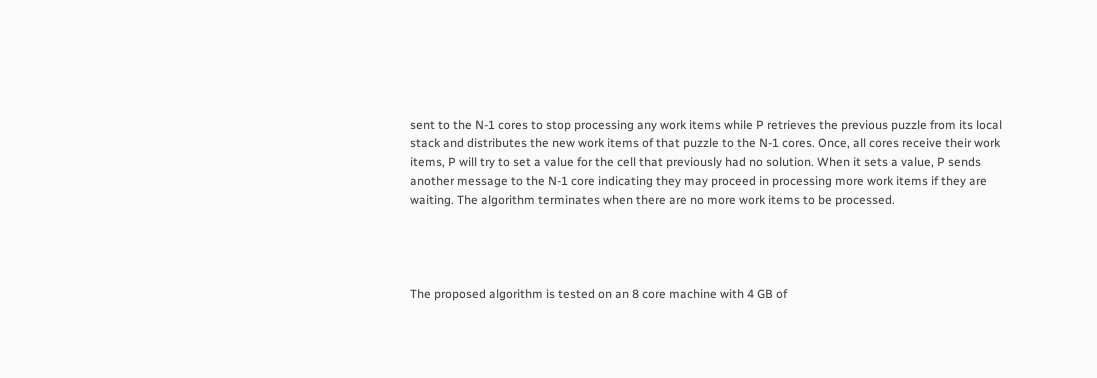sent to the N-1 cores to stop processing any work items while P retrieves the previous puzzle from its local stack and distributes the new work items of that puzzle to the N-1 cores. Once, all cores receive their work items, P will try to set a value for the cell that previously had no solution. When it sets a value, P sends another message to the N-1 core indicating they may proceed in processing more work items if they are waiting. The algorithm terminates when there are no more work items to be processed.




The proposed algorithm is tested on an 8 core machine with 4 GB of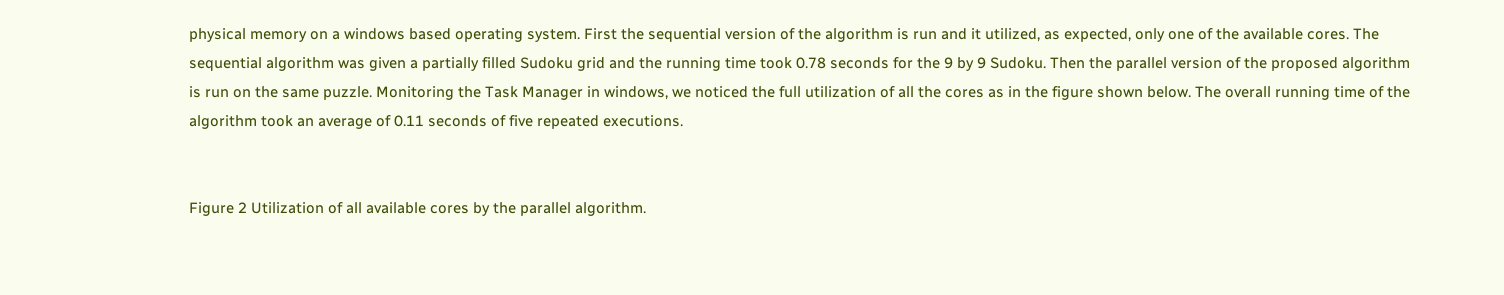physical memory on a windows based operating system. First the sequential version of the algorithm is run and it utilized, as expected, only one of the available cores. The sequential algorithm was given a partially filled Sudoku grid and the running time took 0.78 seconds for the 9 by 9 Sudoku. Then the parallel version of the proposed algorithm is run on the same puzzle. Monitoring the Task Manager in windows, we noticed the full utilization of all the cores as in the figure shown below. The overall running time of the algorithm took an average of 0.11 seconds of five repeated executions.


Figure 2 Utilization of all available cores by the parallel algorithm.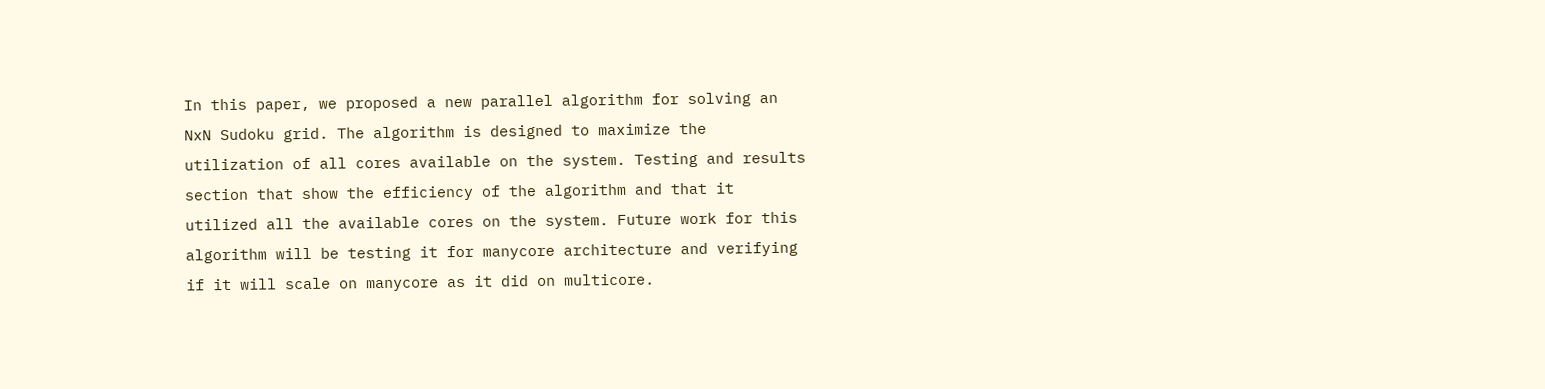In this paper, we proposed a new parallel algorithm for solving an NxN Sudoku grid. The algorithm is designed to maximize the utilization of all cores available on the system. Testing and results section that show the efficiency of the algorithm and that it utilized all the available cores on the system. Future work for this algorithm will be testing it for manycore architecture and verifying if it will scale on manycore as it did on multicore.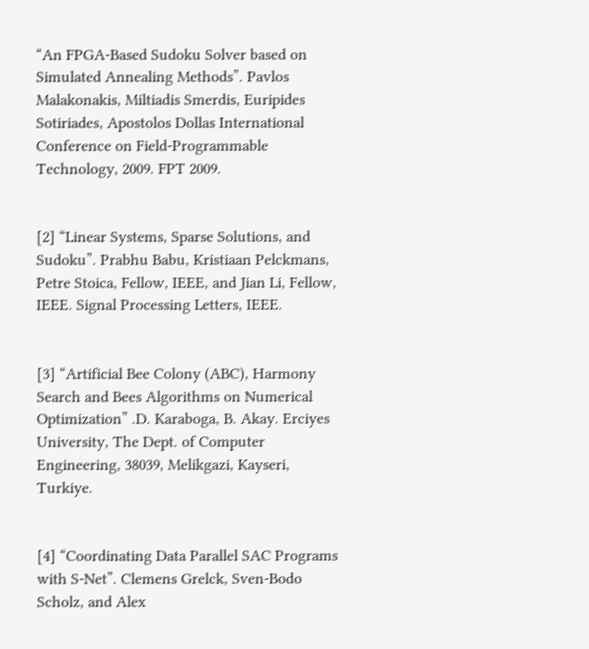“An FPGA-Based Sudoku Solver based on Simulated Annealing Methods”. Pavlos Malakonakis, Miltiadis Smerdis, Euripides Sotiriades, Apostolos Dollas International Conference on Field-Programmable Technology, 2009. FPT 2009.


[2] “Linear Systems, Sparse Solutions, and Sudoku”. Prabhu Babu, Kristiaan Pelckmans, Petre Stoica, Fellow, IEEE, and Jian Li, Fellow, IEEE. Signal Processing Letters, IEEE.


[3] “Artificial Bee Colony (ABC), Harmony Search and Bees Algorithms on Numerical Optimization” .D. Karaboga, B. Akay. Erciyes University, The Dept. of Computer Engineering, 38039, Melikgazi, Kayseri, Turkiye.


[4] “Coordinating Data Parallel SAC Programs with S-Net”. Clemens Grelck, Sven-Bodo Scholz, and Alex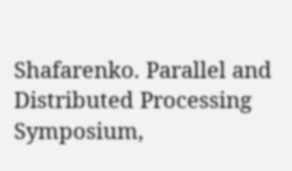Shafarenko. Parallel and Distributed Processing Symposium,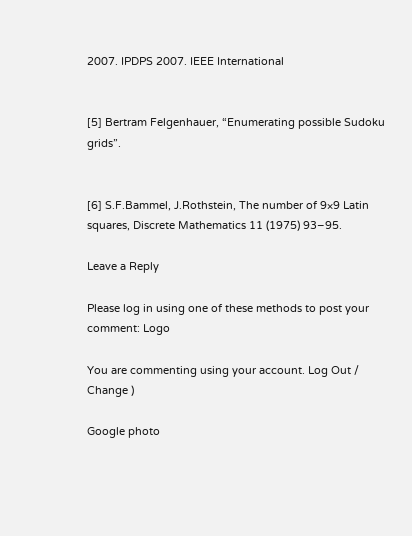2007. IPDPS 2007. IEEE International


[5] Bertram Felgenhauer, “Enumerating possible Sudoku grids”.


[6] S.F.Bammel, J.Rothstein, The number of 9×9 Latin squares, Discrete Mathematics 11 (1975) 93–95.

Leave a Reply

Please log in using one of these methods to post your comment: Logo

You are commenting using your account. Log Out /  Change )

Google photo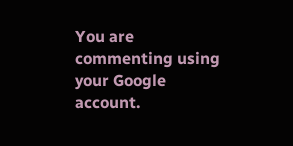You are commenting using your Google account.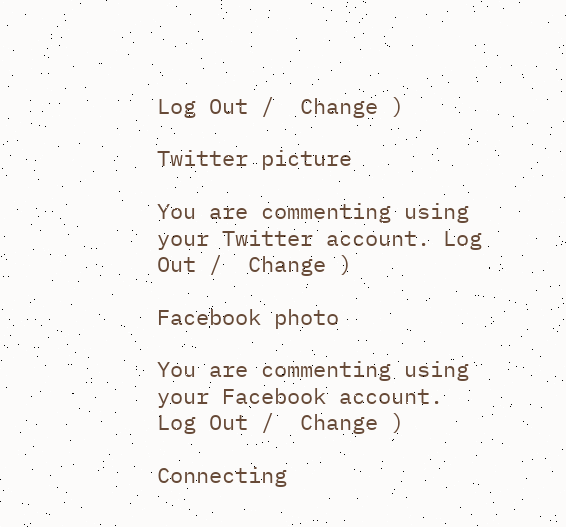Log Out /  Change )

Twitter picture

You are commenting using your Twitter account. Log Out /  Change )

Facebook photo

You are commenting using your Facebook account. Log Out /  Change )

Connecting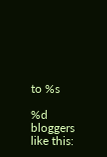to %s

%d bloggers like this: